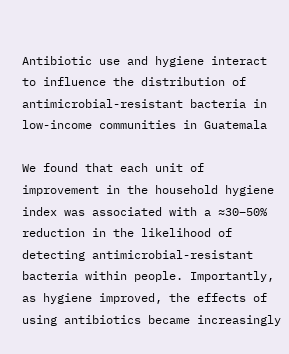Antibiotic use and hygiene interact to influence the distribution of antimicrobial-resistant bacteria in low-income communities in Guatemala

We found that each unit of improvement in the household hygiene index was associated with a ≈30–50% reduction in the likelihood of detecting antimicrobial-resistant bacteria within people. Importantly, as hygiene improved, the effects of using antibiotics became increasingly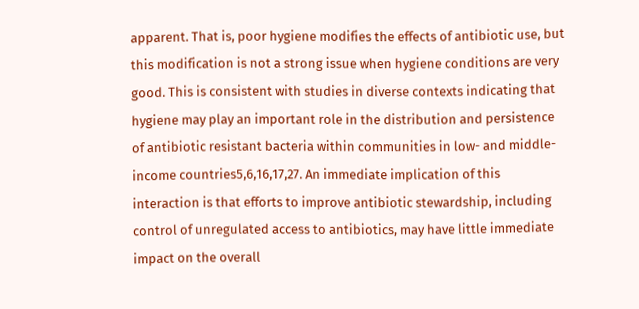apparent. That is, poor hygiene modifies the effects of antibiotic use, but this modification is not a strong issue when hygiene conditions are very good. This is consistent with studies in diverse contexts indicating that hygiene may play an important role in the distribution and persistence of antibiotic resistant bacteria within communities in low- and middle-income countries5,6,16,17,27. An immediate implication of this interaction is that efforts to improve antibiotic stewardship, including control of unregulated access to antibiotics, may have little immediate impact on the overall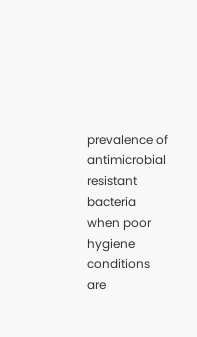prevalence of antimicrobial resistant bacteria when poor hygiene conditions are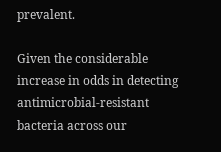prevalent.

Given the considerable increase in odds in detecting antimicrobial-resistant bacteria across our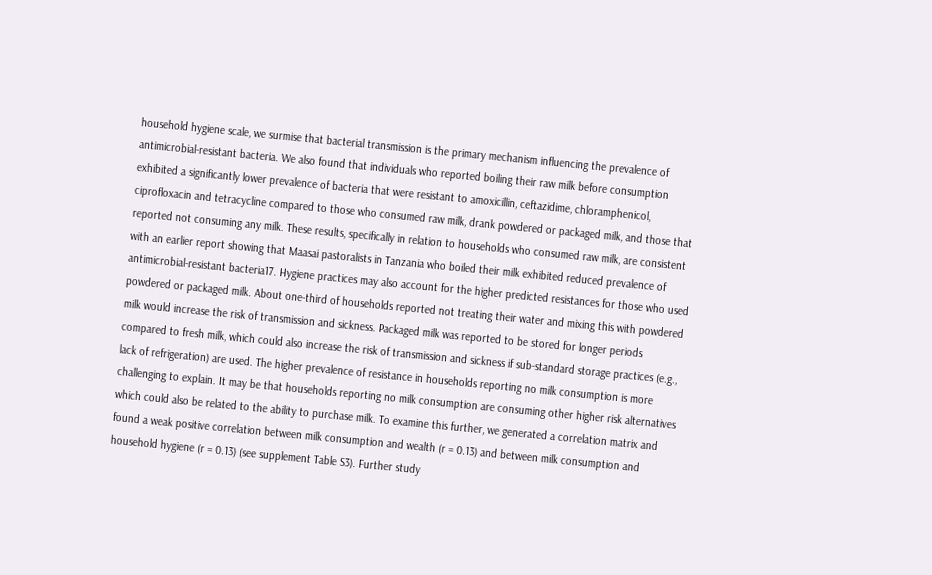household hygiene scale, we surmise that bacterial transmission is the primary mechanism influencing the prevalence of antimicrobial-resistant bacteria. We also found that individuals who reported boiling their raw milk before consumption exhibited a significantly lower prevalence of bacteria that were resistant to amoxicillin, ceftazidime, chloramphenicol, ciprofloxacin and tetracycline compared to those who consumed raw milk, drank powdered or packaged milk, and those that reported not consuming any milk. These results, specifically in relation to households who consumed raw milk, are consistent with an earlier report showing that Maasai pastoralists in Tanzania who boiled their milk exhibited reduced prevalence of antimicrobial-resistant bacteria17. Hygiene practices may also account for the higher predicted resistances for those who used powdered or packaged milk. About one-third of households reported not treating their water and mixing this with powdered milk would increase the risk of transmission and sickness. Packaged milk was reported to be stored for longer periods compared to fresh milk, which could also increase the risk of transmission and sickness if sub-standard storage practices (e.g., lack of refrigeration) are used. The higher prevalence of resistance in households reporting no milk consumption is more challenging to explain. It may be that households reporting no milk consumption are consuming other higher risk alternatives which could also be related to the ability to purchase milk. To examine this further, we generated a correlation matrix and found a weak positive correlation between milk consumption and wealth (r = 0.13) and between milk consumption and household hygiene (r = 0.13) (see supplement Table S3). Further study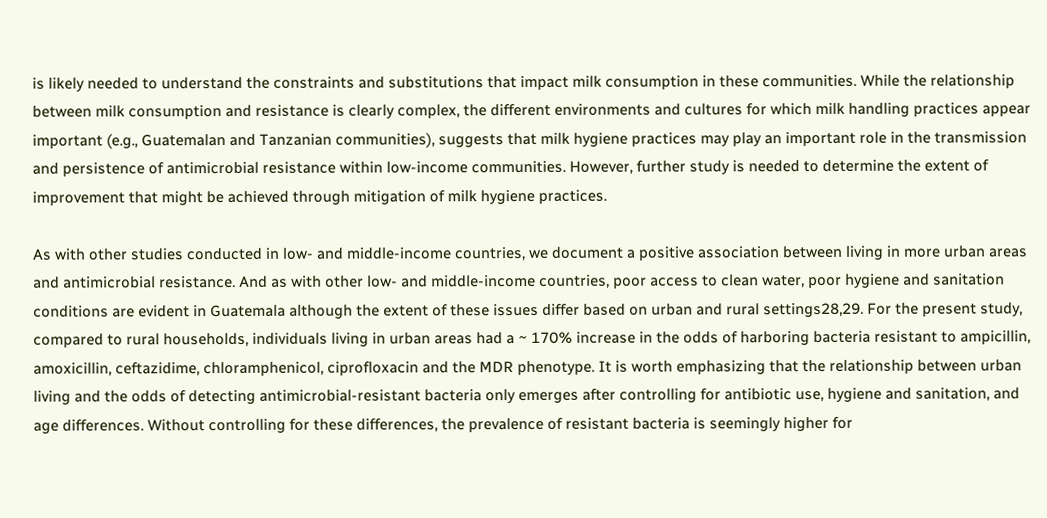is likely needed to understand the constraints and substitutions that impact milk consumption in these communities. While the relationship between milk consumption and resistance is clearly complex, the different environments and cultures for which milk handling practices appear important (e.g., Guatemalan and Tanzanian communities), suggests that milk hygiene practices may play an important role in the transmission and persistence of antimicrobial resistance within low-income communities. However, further study is needed to determine the extent of improvement that might be achieved through mitigation of milk hygiene practices.

As with other studies conducted in low- and middle-income countries, we document a positive association between living in more urban areas and antimicrobial resistance. And as with other low- and middle-income countries, poor access to clean water, poor hygiene and sanitation conditions are evident in Guatemala although the extent of these issues differ based on urban and rural settings28,29. For the present study, compared to rural households, individuals living in urban areas had a ~ 170% increase in the odds of harboring bacteria resistant to ampicillin, amoxicillin, ceftazidime, chloramphenicol, ciprofloxacin and the MDR phenotype. It is worth emphasizing that the relationship between urban living and the odds of detecting antimicrobial-resistant bacteria only emerges after controlling for antibiotic use, hygiene and sanitation, and age differences. Without controlling for these differences, the prevalence of resistant bacteria is seemingly higher for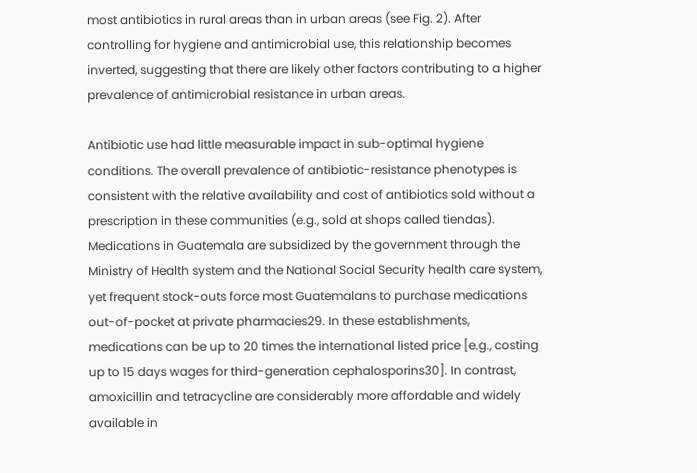most antibiotics in rural areas than in urban areas (see Fig. 2). After controlling for hygiene and antimicrobial use, this relationship becomes inverted, suggesting that there are likely other factors contributing to a higher prevalence of antimicrobial resistance in urban areas.

Antibiotic use had little measurable impact in sub-optimal hygiene conditions. The overall prevalence of antibiotic-resistance phenotypes is consistent with the relative availability and cost of antibiotics sold without a prescription in these communities (e.g., sold at shops called tiendas). Medications in Guatemala are subsidized by the government through the Ministry of Health system and the National Social Security health care system, yet frequent stock-outs force most Guatemalans to purchase medications out-of-pocket at private pharmacies29. In these establishments, medications can be up to 20 times the international listed price [e.g., costing up to 15 days wages for third-generation cephalosporins30]. In contrast, amoxicillin and tetracycline are considerably more affordable and widely available in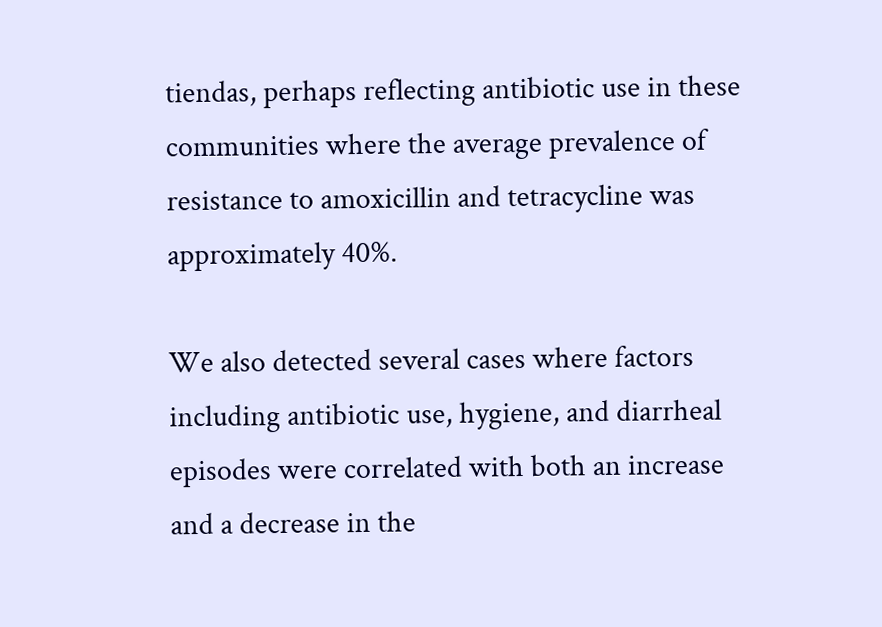tiendas, perhaps reflecting antibiotic use in these communities where the average prevalence of resistance to amoxicillin and tetracycline was approximately 40%.

We also detected several cases where factors including antibiotic use, hygiene, and diarrheal episodes were correlated with both an increase and a decrease in the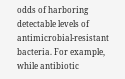odds of harboring detectable levels of antimicrobial-resistant bacteria. For example, while antibiotic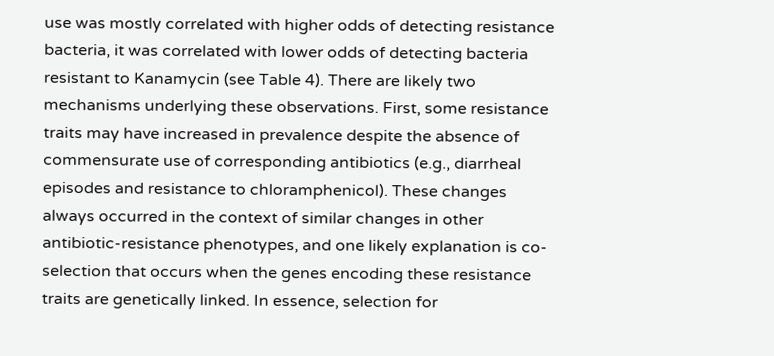use was mostly correlated with higher odds of detecting resistance bacteria, it was correlated with lower odds of detecting bacteria resistant to Kanamycin (see Table 4). There are likely two mechanisms underlying these observations. First, some resistance traits may have increased in prevalence despite the absence of commensurate use of corresponding antibiotics (e.g., diarrheal episodes and resistance to chloramphenicol). These changes always occurred in the context of similar changes in other antibiotic-resistance phenotypes, and one likely explanation is co-selection that occurs when the genes encoding these resistance traits are genetically linked. In essence, selection for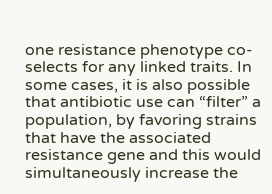one resistance phenotype co-selects for any linked traits. In some cases, it is also possible that antibiotic use can “filter” a population, by favoring strains that have the associated resistance gene and this would simultaneously increase the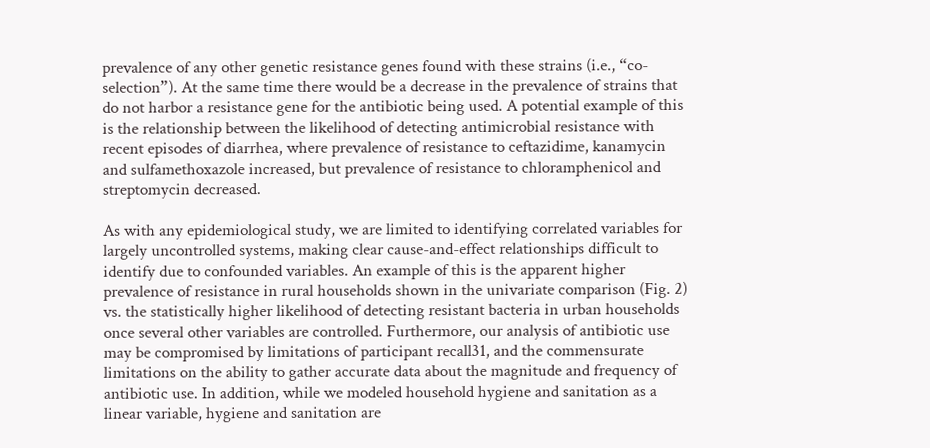prevalence of any other genetic resistance genes found with these strains (i.e., “co-selection”). At the same time there would be a decrease in the prevalence of strains that do not harbor a resistance gene for the antibiotic being used. A potential example of this is the relationship between the likelihood of detecting antimicrobial resistance with recent episodes of diarrhea, where prevalence of resistance to ceftazidime, kanamycin and sulfamethoxazole increased, but prevalence of resistance to chloramphenicol and streptomycin decreased.

As with any epidemiological study, we are limited to identifying correlated variables for largely uncontrolled systems, making clear cause-and-effect relationships difficult to identify due to confounded variables. An example of this is the apparent higher prevalence of resistance in rural households shown in the univariate comparison (Fig. 2) vs. the statistically higher likelihood of detecting resistant bacteria in urban households once several other variables are controlled. Furthermore, our analysis of antibiotic use may be compromised by limitations of participant recall31, and the commensurate limitations on the ability to gather accurate data about the magnitude and frequency of antibiotic use. In addition, while we modeled household hygiene and sanitation as a linear variable, hygiene and sanitation are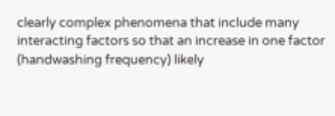clearly complex phenomena that include many interacting factors so that an increase in one factor (handwashing frequency) likely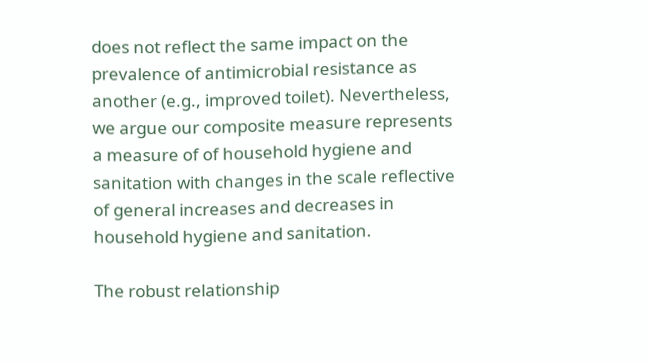does not reflect the same impact on the prevalence of antimicrobial resistance as another (e.g., improved toilet). Nevertheless, we argue our composite measure represents a measure of of household hygiene and sanitation with changes in the scale reflective of general increases and decreases in household hygiene and sanitation.

The robust relationship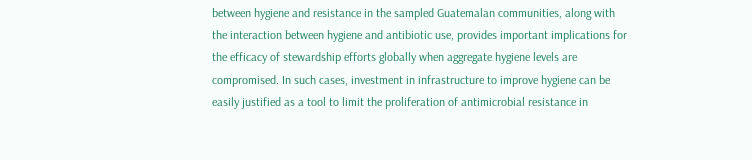between hygiene and resistance in the sampled Guatemalan communities, along with the interaction between hygiene and antibiotic use, provides important implications for the efficacy of stewardship efforts globally when aggregate hygiene levels are compromised. In such cases, investment in infrastructure to improve hygiene can be easily justified as a tool to limit the proliferation of antimicrobial resistance in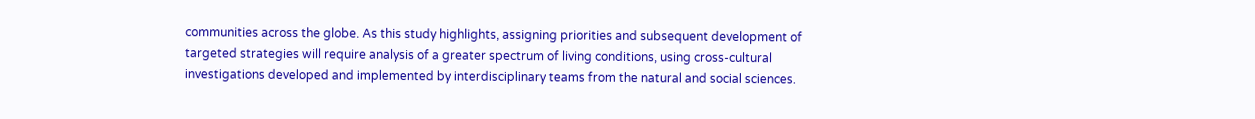communities across the globe. As this study highlights, assigning priorities and subsequent development of targeted strategies will require analysis of a greater spectrum of living conditions, using cross-cultural investigations developed and implemented by interdisciplinary teams from the natural and social sciences.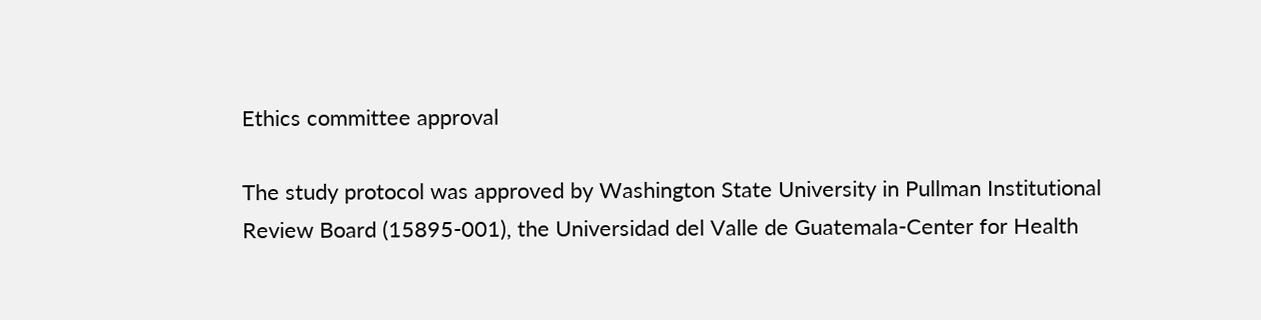Ethics committee approval

The study protocol was approved by Washington State University in Pullman Institutional Review Board (15895-001), the Universidad del Valle de Guatemala-Center for Health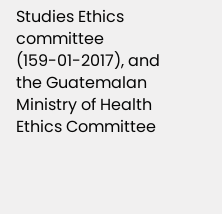Studies Ethics committee (159-01-2017), and the Guatemalan Ministry of Health Ethics Committee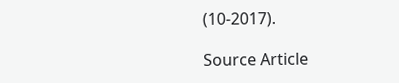(10-2017).

Source Article